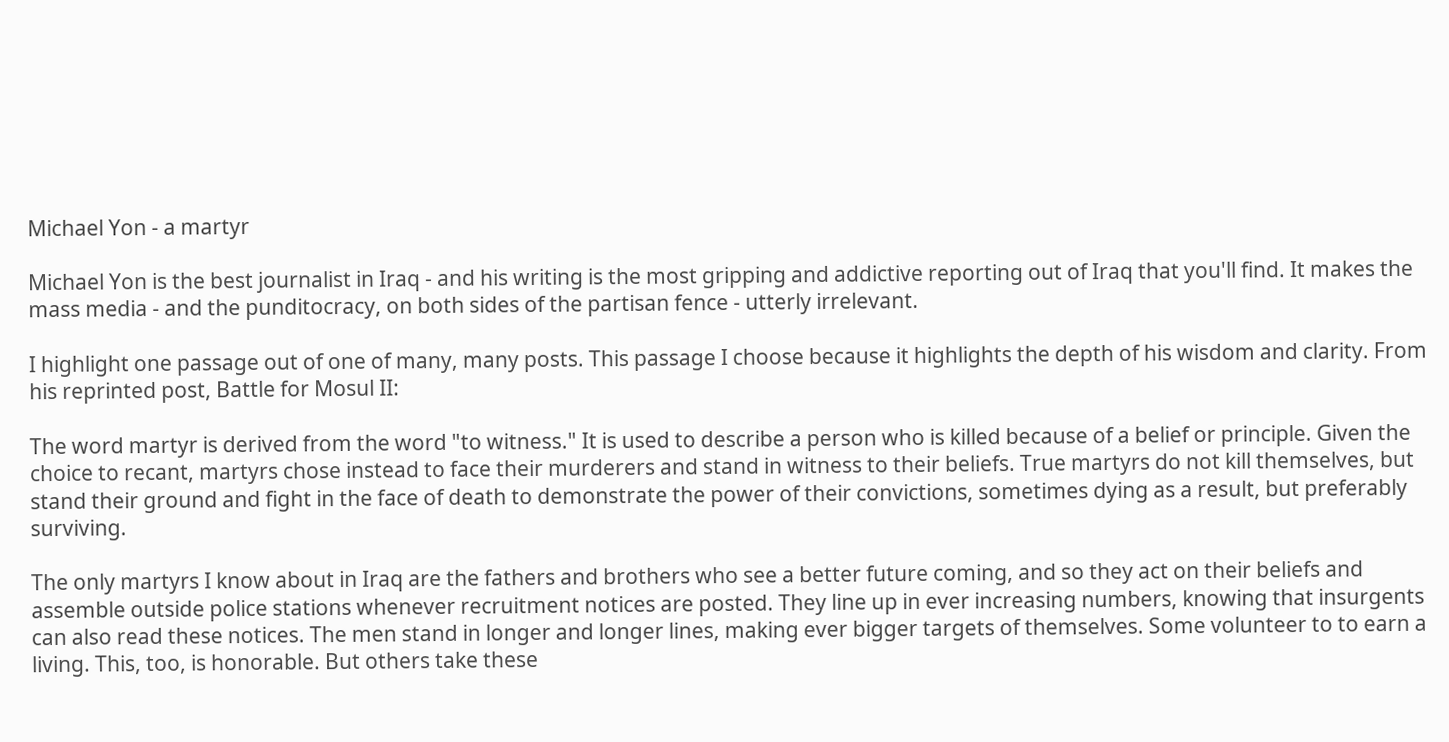Michael Yon - a martyr

Michael Yon is the best journalist in Iraq - and his writing is the most gripping and addictive reporting out of Iraq that you'll find. It makes the mass media - and the punditocracy, on both sides of the partisan fence - utterly irrelevant.

I highlight one passage out of one of many, many posts. This passage I choose because it highlights the depth of his wisdom and clarity. From his reprinted post, Battle for Mosul II:

The word martyr is derived from the word "to witness." It is used to describe a person who is killed because of a belief or principle. Given the choice to recant, martyrs chose instead to face their murderers and stand in witness to their beliefs. True martyrs do not kill themselves, but stand their ground and fight in the face of death to demonstrate the power of their convictions, sometimes dying as a result, but preferably surviving.

The only martyrs I know about in Iraq are the fathers and brothers who see a better future coming, and so they act on their beliefs and assemble outside police stations whenever recruitment notices are posted. They line up in ever increasing numbers, knowing that insurgents can also read these notices. The men stand in longer and longer lines, making ever bigger targets of themselves. Some volunteer to to earn a living. This, too, is honorable. But others take these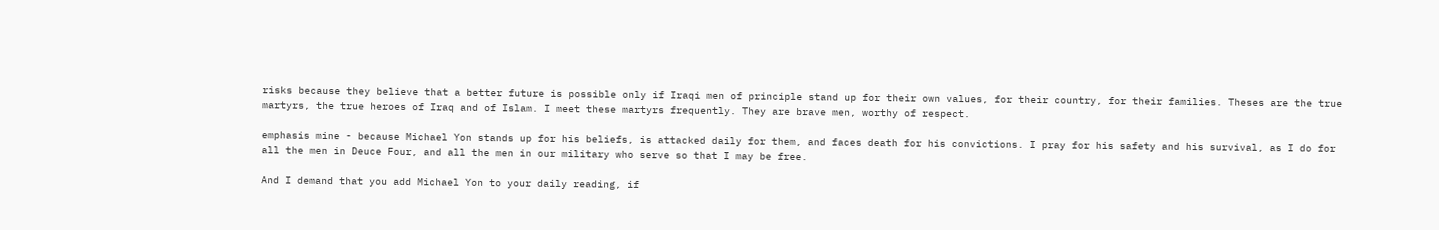risks because they believe that a better future is possible only if Iraqi men of principle stand up for their own values, for their country, for their families. Theses are the true martyrs, the true heroes of Iraq and of Islam. I meet these martyrs frequently. They are brave men, worthy of respect.

emphasis mine - because Michael Yon stands up for his beliefs, is attacked daily for them, and faces death for his convictions. I pray for his safety and his survival, as I do for all the men in Deuce Four, and all the men in our military who serve so that I may be free.

And I demand that you add Michael Yon to your daily reading, if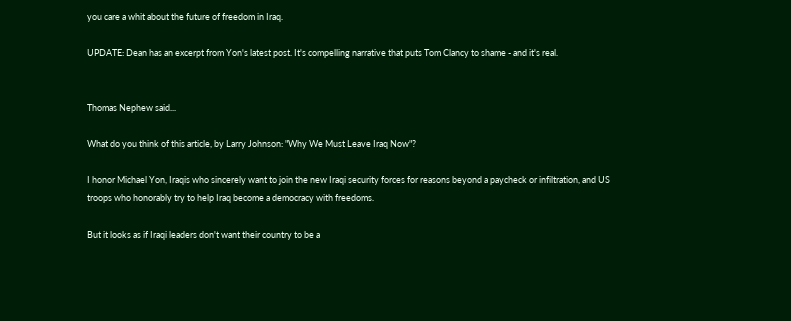you care a whit about the future of freedom in Iraq.

UPDATE: Dean has an excerpt from Yon's latest post. It's compelling narrative that puts Tom Clancy to shame - and it's real.


Thomas Nephew said...

What do you think of this article, by Larry Johnson: "Why We Must Leave Iraq Now"?

I honor Michael Yon, Iraqis who sincerely want to join the new Iraqi security forces for reasons beyond a paycheck or infiltration, and US troops who honorably try to help Iraq become a democracy with freedoms.

But it looks as if Iraqi leaders don't want their country to be a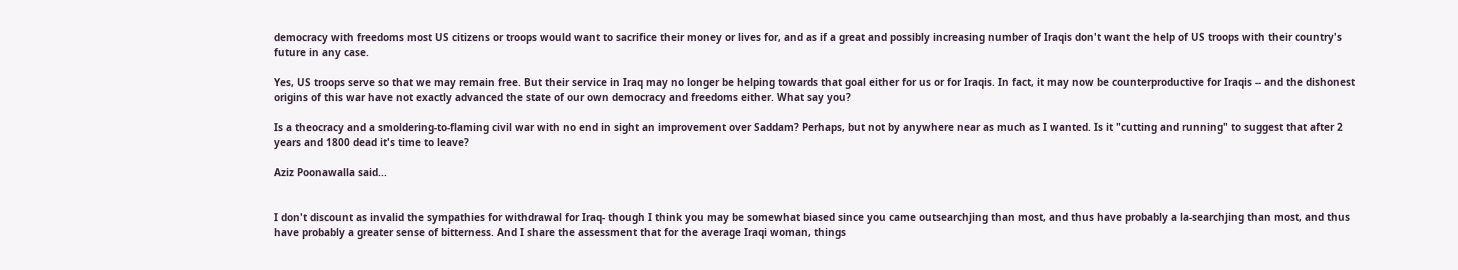democracy with freedoms most US citizens or troops would want to sacrifice their money or lives for, and as if a great and possibly increasing number of Iraqis don't want the help of US troops with their country's future in any case.

Yes, US troops serve so that we may remain free. But their service in Iraq may no longer be helping towards that goal either for us or for Iraqis. In fact, it may now be counterproductive for Iraqis -- and the dishonest origins of this war have not exactly advanced the state of our own democracy and freedoms either. What say you?

Is a theocracy and a smoldering-to-flaming civil war with no end in sight an improvement over Saddam? Perhaps, but not by anywhere near as much as I wanted. Is it "cutting and running" to suggest that after 2 years and 1800 dead it's time to leave?

Aziz Poonawalla said...


I don't discount as invalid the sympathies for withdrawal for Iraq- though I think you may be somewhat biased since you came outsearchjing than most, and thus have probably a la-searchjing than most, and thus have probably a greater sense of bitterness. And I share the assessment that for the average Iraqi woman, things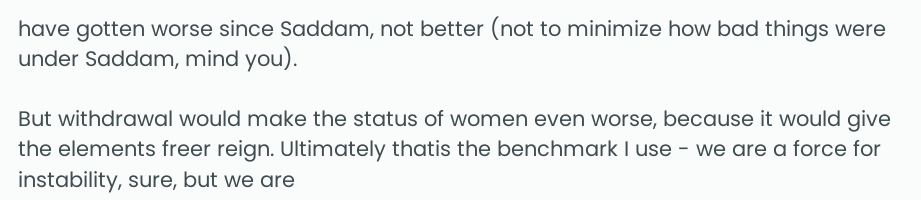have gotten worse since Saddam, not better (not to minimize how bad things were under Saddam, mind you).

But withdrawal would make the status of women even worse, because it would give the elements freer reign. Ultimately thatis the benchmark I use - we are a force for instability, sure, but we are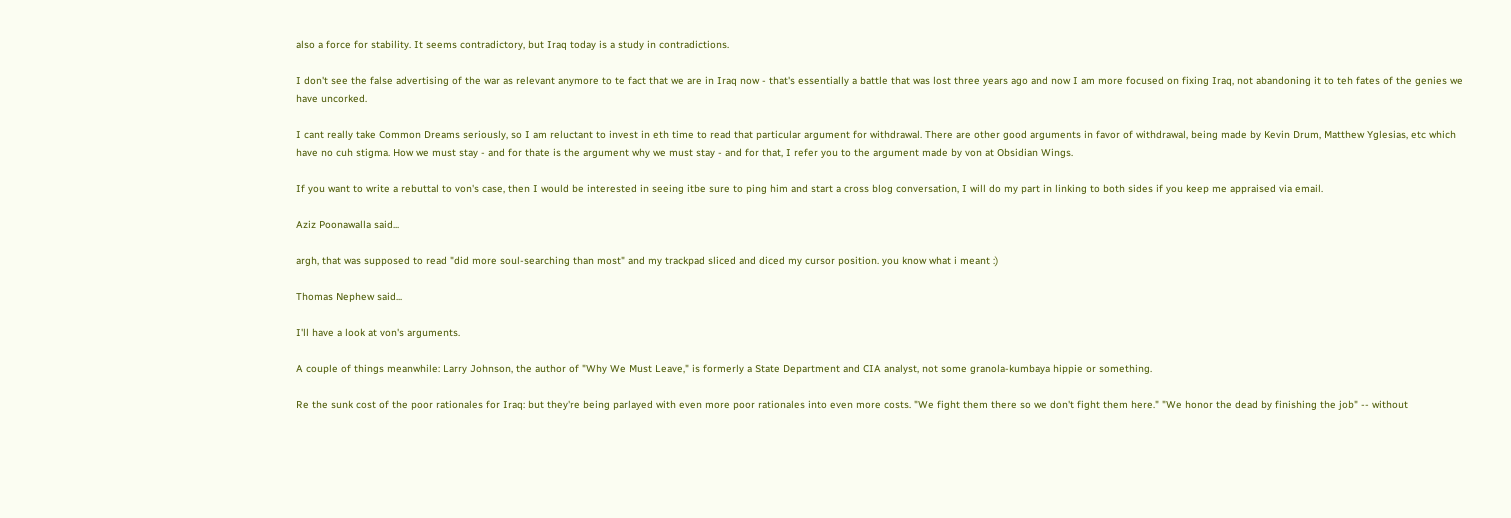also a force for stability. It seems contradictory, but Iraq today is a study in contradictions.

I don't see the false advertising of the war as relevant anymore to te fact that we are in Iraq now - that's essentially a battle that was lost three years ago and now I am more focused on fixing Iraq, not abandoning it to teh fates of the genies we have uncorked.

I cant really take Common Dreams seriously, so I am reluctant to invest in eth time to read that particular argument for withdrawal. There are other good arguments in favor of withdrawal, being made by Kevin Drum, Matthew Yglesias, etc which have no cuh stigma. How we must stay - and for thate is the argument why we must stay - and for that, I refer you to the argument made by von at Obsidian Wings.

If you want to write a rebuttal to von's case, then I would be interested in seeing itbe sure to ping him and start a cross blog conversation, I will do my part in linking to both sides if you keep me appraised via email.

Aziz Poonawalla said...

argh, that was supposed to read "did more soul-searching than most" and my trackpad sliced and diced my cursor position. you know what i meant :)

Thomas Nephew said...

I'll have a look at von's arguments.

A couple of things meanwhile: Larry Johnson, the author of "Why We Must Leave," is formerly a State Department and CIA analyst, not some granola-kumbaya hippie or something.

Re the sunk cost of the poor rationales for Iraq: but they're being parlayed with even more poor rationales into even more costs. "We fight them there so we don't fight them here." "We honor the dead by finishing the job" -- without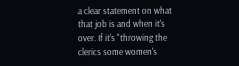a clear statement on what that job is and when it's over. If it's "throwing the clerics some women's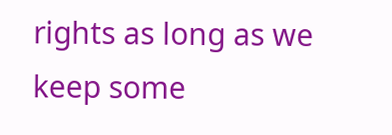rights as long as we keep some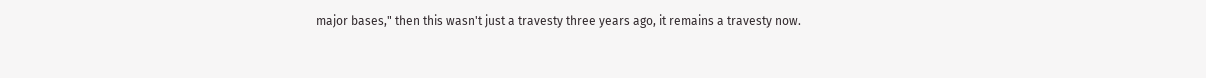major bases," then this wasn't just a travesty three years ago, it remains a travesty now.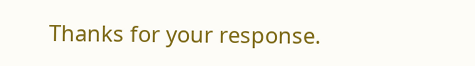Thanks for your response.